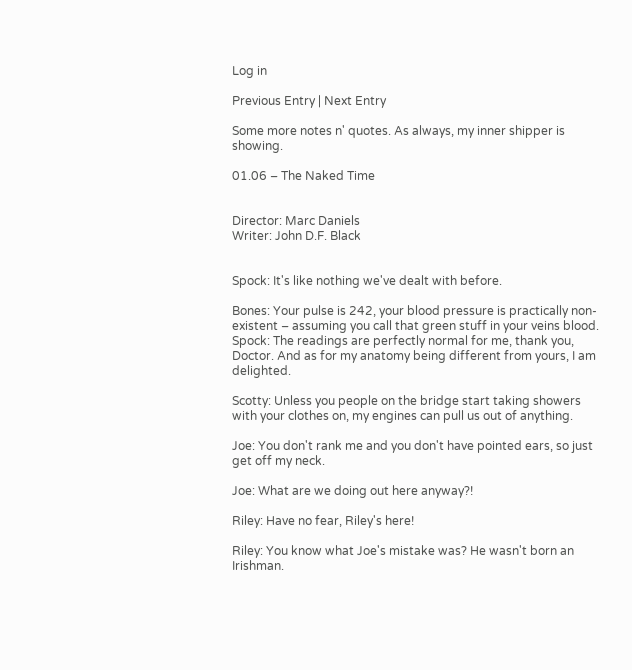Log in

Previous Entry | Next Entry

Some more notes n' quotes. As always, my inner shipper is showing.

01.06 – The Naked Time


Director: Marc Daniels
Writer: John D.F. Black


Spock: It's like nothing we've dealt with before.

Bones: Your pulse is 242, your blood pressure is practically non-existent – assuming you call that green stuff in your veins blood.
Spock: The readings are perfectly normal for me, thank you, Doctor. And as for my anatomy being different from yours, I am delighted.

Scotty: Unless you people on the bridge start taking showers with your clothes on, my engines can pull us out of anything.

Joe: You don't rank me and you don't have pointed ears, so just get off my neck.

Joe: What are we doing out here anyway?!

Riley: Have no fear, Riley's here!

Riley: You know what Joe's mistake was? He wasn't born an Irishman.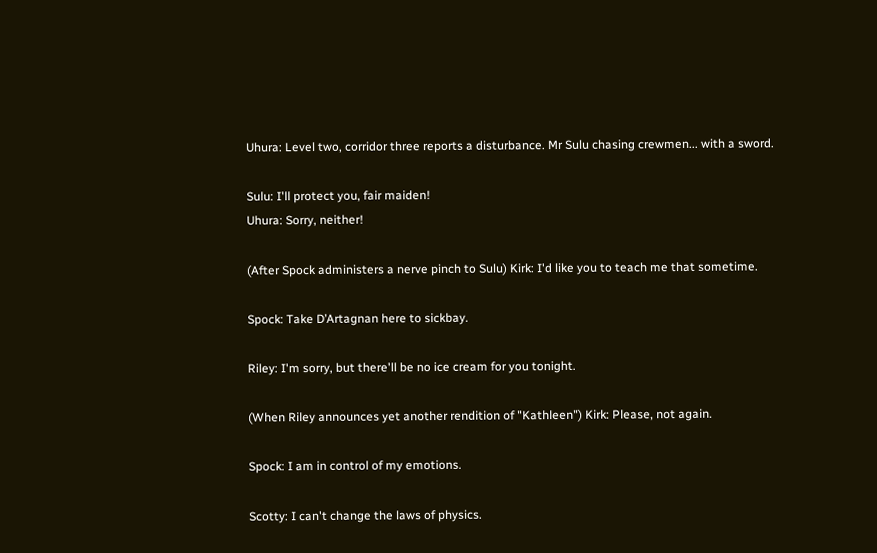Uhura: Level two, corridor three reports a disturbance. Mr Sulu chasing crewmen... with a sword.

Sulu: I'll protect you, fair maiden!
Uhura: Sorry, neither!

(After Spock administers a nerve pinch to Sulu) Kirk: I'd like you to teach me that sometime.

Spock: Take D’Artagnan here to sickbay.

Riley: I'm sorry, but there'll be no ice cream for you tonight.

(When Riley announces yet another rendition of "Kathleen") Kirk: Please, not again.

Spock: I am in control of my emotions.

Scotty: I can't change the laws of physics.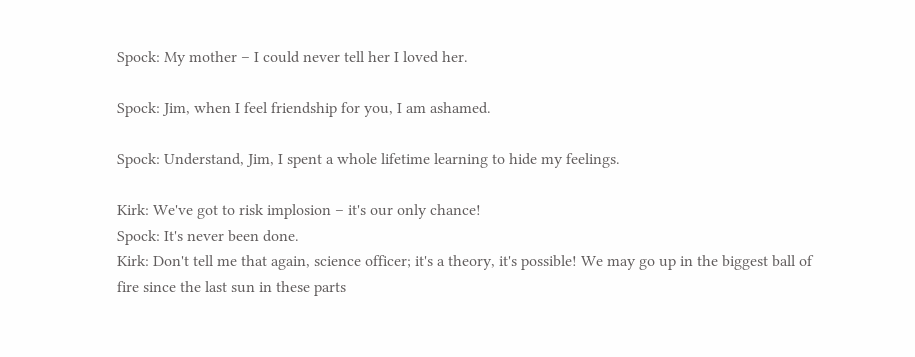Spock: My mother – I could never tell her I loved her.

Spock: Jim, when I feel friendship for you, I am ashamed.

Spock: Understand, Jim, I spent a whole lifetime learning to hide my feelings.

Kirk: We've got to risk implosion – it's our only chance!
Spock: It's never been done.
Kirk: Don't tell me that again, science officer; it's a theory, it's possible! We may go up in the biggest ball of fire since the last sun in these parts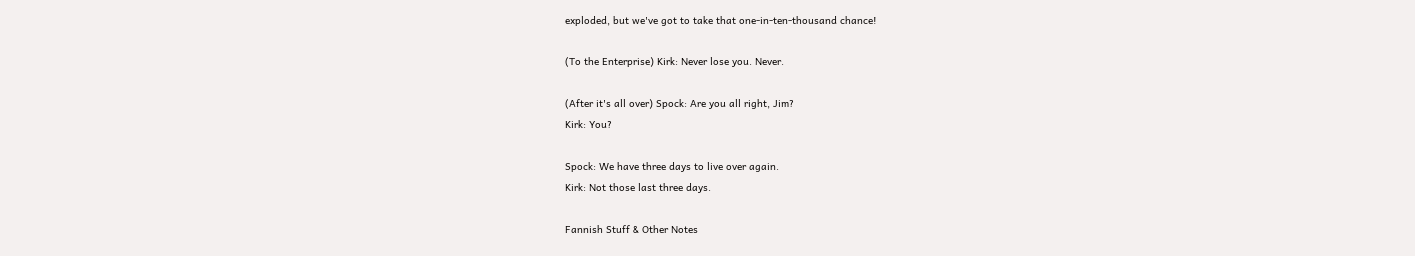exploded, but we've got to take that one-in-ten-thousand chance!

(To the Enterprise) Kirk: Never lose you. Never.

(After it's all over) Spock: Are you all right, Jim?
Kirk: You?

Spock: We have three days to live over again.
Kirk: Not those last three days.

Fannish Stuff & Other Notes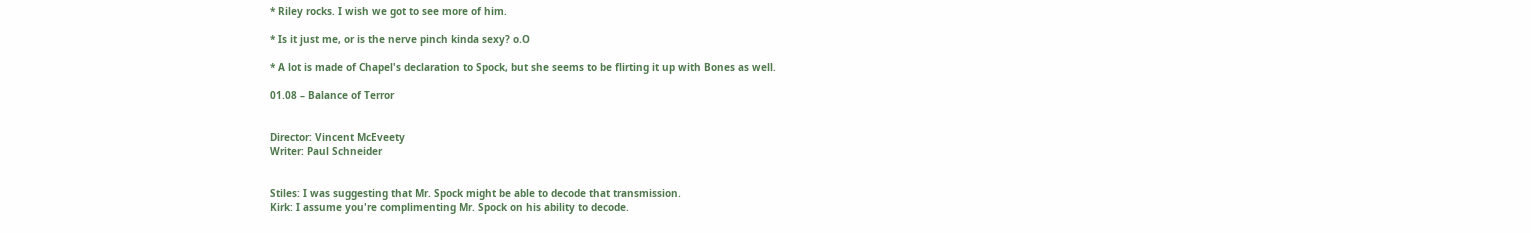* Riley rocks. I wish we got to see more of him.

* Is it just me, or is the nerve pinch kinda sexy? o.O

* A lot is made of Chapel's declaration to Spock, but she seems to be flirting it up with Bones as well.

01.08 – Balance of Terror


Director: Vincent McEveety
Writer: Paul Schneider


Stiles: I was suggesting that Mr. Spock might be able to decode that transmission.
Kirk: I assume you're complimenting Mr. Spock on his ability to decode.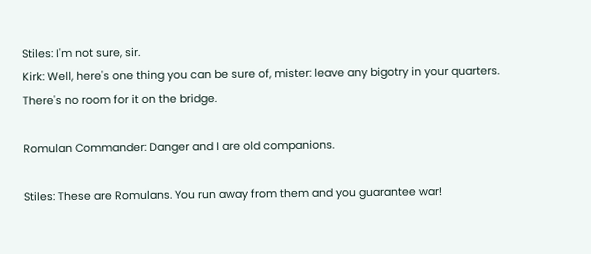Stiles: I'm not sure, sir.
Kirk: Well, here's one thing you can be sure of, mister: leave any bigotry in your quarters. There's no room for it on the bridge.

Romulan Commander: Danger and I are old companions.

Stiles: These are Romulans. You run away from them and you guarantee war!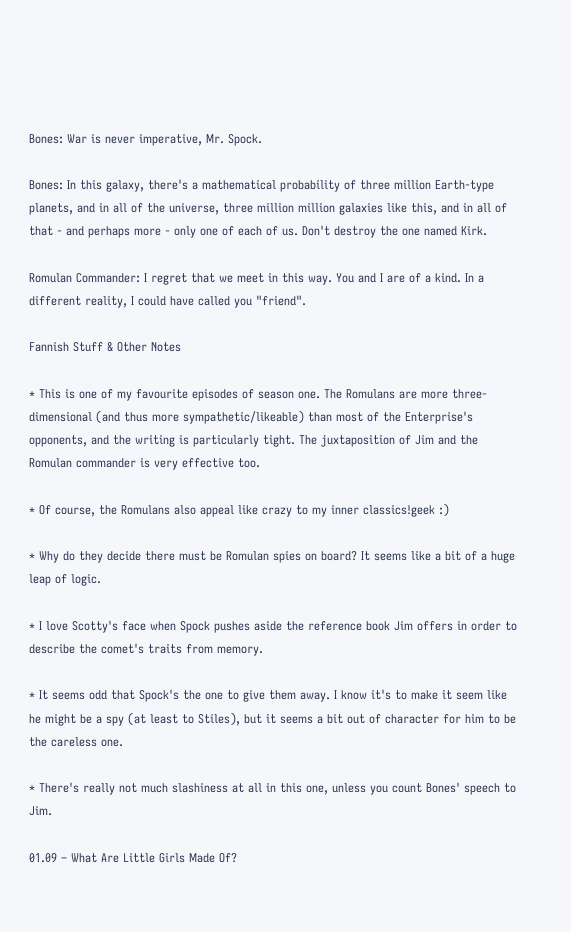Bones: War is never imperative, Mr. Spock.

Bones: In this galaxy, there's a mathematical probability of three million Earth-type planets, and in all of the universe, three million million galaxies like this, and in all of that - and perhaps more - only one of each of us. Don't destroy the one named Kirk.

Romulan Commander: I regret that we meet in this way. You and I are of a kind. In a different reality, I could have called you "friend".

Fannish Stuff & Other Notes

* This is one of my favourite episodes of season one. The Romulans are more three-dimensional (and thus more sympathetic/likeable) than most of the Enterprise's opponents, and the writing is particularly tight. The juxtaposition of Jim and the Romulan commander is very effective too.

* Of course, the Romulans also appeal like crazy to my inner classics!geek :)

* Why do they decide there must be Romulan spies on board? It seems like a bit of a huge leap of logic.

* I love Scotty's face when Spock pushes aside the reference book Jim offers in order to describe the comet's traits from memory.

* It seems odd that Spock's the one to give them away. I know it's to make it seem like he might be a spy (at least to Stiles), but it seems a bit out of character for him to be the careless one.

* There's really not much slashiness at all in this one, unless you count Bones' speech to Jim.

01.09 – What Are Little Girls Made Of?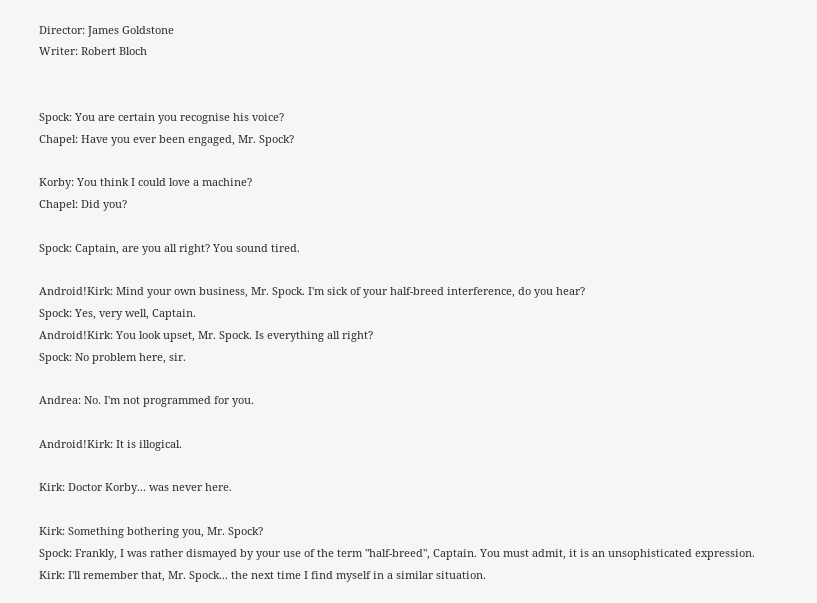Director: James Goldstone
Writer: Robert Bloch


Spock: You are certain you recognise his voice?
Chapel: Have you ever been engaged, Mr. Spock?

Korby: You think I could love a machine?
Chapel: Did you?

Spock: Captain, are you all right? You sound tired.

Android!Kirk: Mind your own business, Mr. Spock. I'm sick of your half-breed interference, do you hear?
Spock: Yes, very well, Captain.
Android!Kirk: You look upset, Mr. Spock. Is everything all right?
Spock: No problem here, sir.

Andrea: No. I'm not programmed for you.

Android!Kirk: It is illogical.

Kirk: Doctor Korby... was never here.

Kirk: Something bothering you, Mr. Spock?
Spock: Frankly, I was rather dismayed by your use of the term "half-breed", Captain. You must admit, it is an unsophisticated expression.
Kirk: I'll remember that, Mr. Spock... the next time I find myself in a similar situation.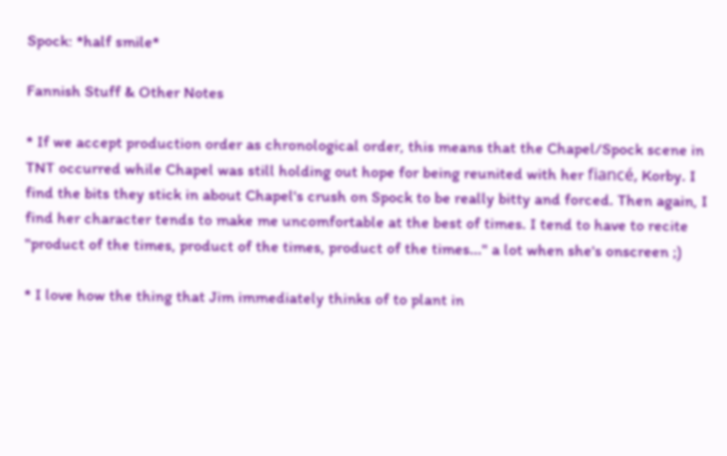Spock: *half smile*

Fannish Stuff & Other Notes

* If we accept production order as chronological order, this means that the Chapel/Spock scene in TNT occurred while Chapel was still holding out hope for being reunited with her fiancé, Korby. I find the bits they stick in about Chapel's crush on Spock to be really bitty and forced. Then again, I find her character tends to make me uncomfortable at the best of times. I tend to have to recite "product of the times, product of the times, product of the times..." a lot when she's onscreen ;)

* I love how the thing that Jim immediately thinks of to plant in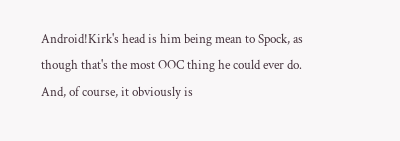Android!Kirk's head is him being mean to Spock, as though that's the most OOC thing he could ever do. And, of course, it obviously is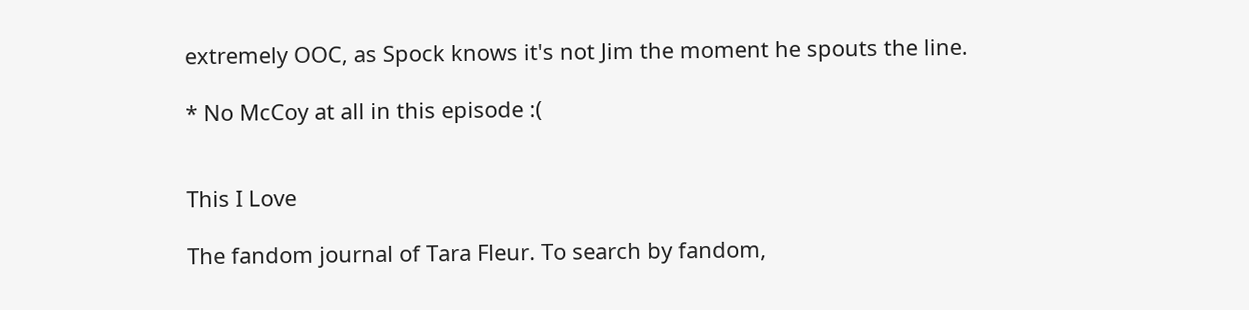extremely OOC, as Spock knows it's not Jim the moment he spouts the line.

* No McCoy at all in this episode :(


This I Love

The fandom journal of Tara Fleur. To search by fandom,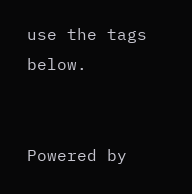use the tags below.


Powered by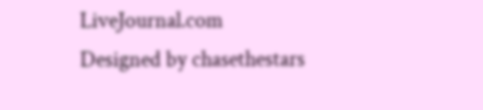LiveJournal.com
Designed by chasethestars